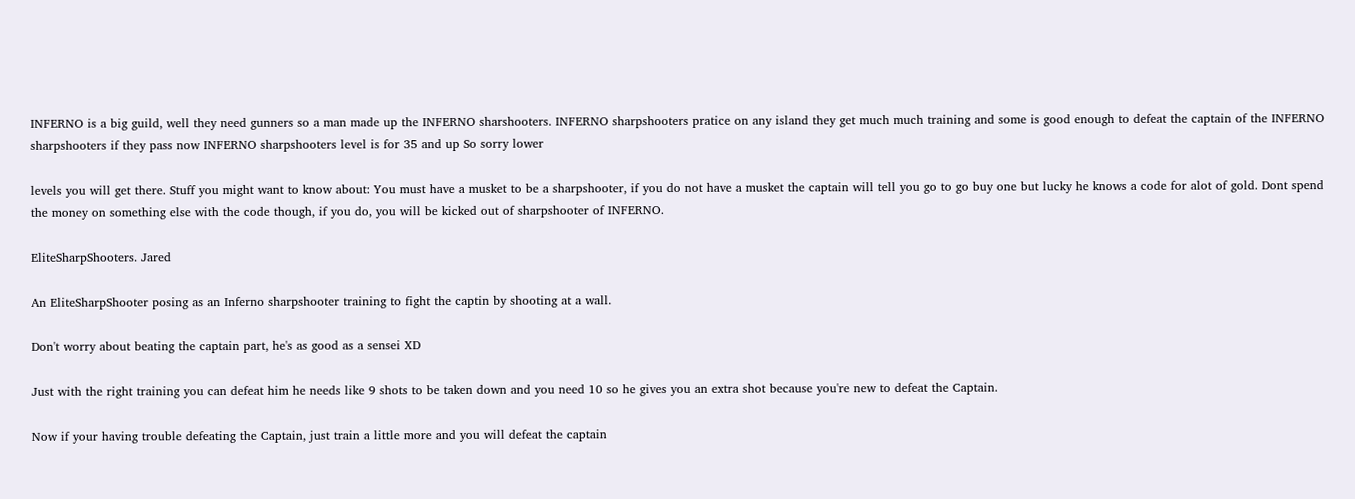INFERNO is a big guild, well they need gunners so a man made up the INFERNO sharshooters. INFERNO sharpshooters pratice on any island they get much much training and some is good enough to defeat the captain of the INFERNO sharpshooters if they pass now INFERNO sharpshooters level is for 35 and up So sorry lower

levels you will get there. Stuff you might want to know about: You must have a musket to be a sharpshooter, if you do not have a musket the captain will tell you go to go buy one but lucky he knows a code for alot of gold. Dont spend the money on something else with the code though, if you do, you will be kicked out of sharpshooter of INFERNO.

EliteSharpShooters. Jared

An EliteSharpShooter posing as an Inferno sharpshooter training to fight the captin by shooting at a wall.

Don't worry about beating the captain part, he's as good as a sensei XD

Just with the right training you can defeat him he needs like 9 shots to be taken down and you need 10 so he gives you an extra shot because you're new to defeat the Captain.

Now if your having trouble defeating the Captain, just train a little more and you will defeat the captain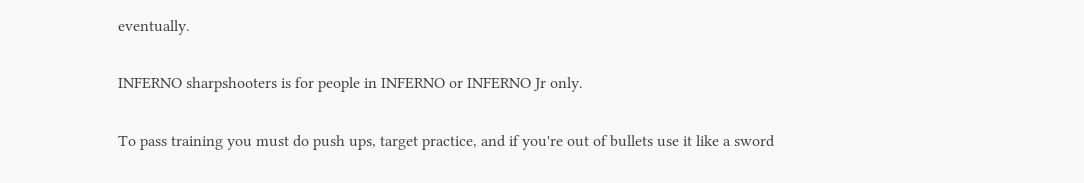eventually.

INFERNO sharpshooters is for people in INFERNO or INFERNO Jr only.

To pass training you must do push ups, target practice, and if you're out of bullets use it like a sword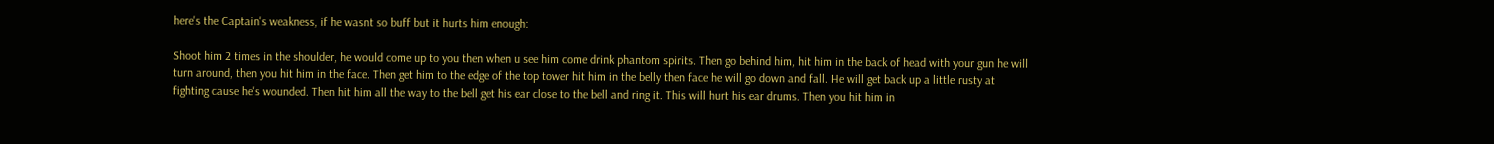here's the Captain's weakness, if he wasnt so buff but it hurts him enough:

Shoot him 2 times in the shoulder, he would come up to you then when u see him come drink phantom spirits. Then go behind him, hit him in the back of head with your gun he will turn around, then you hit him in the face. Then get him to the edge of the top tower hit him in the belly then face he will go down and fall. He will get back up a little rusty at fighting cause he's wounded. Then hit him all the way to the bell get his ear close to the bell and ring it. This will hurt his ear drums. Then you hit him in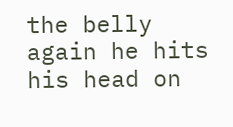the belly again he hits his head on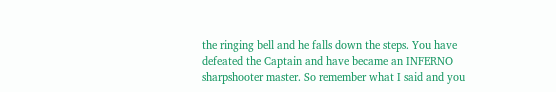the ringing bell and he falls down the steps. You have defeated the Captain and have became an INFERNO sharpshooter master. So remember what I said and you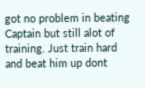got no problem in beating Captain but still alot of training. Just train hard and beat him up dont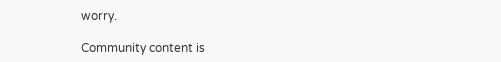worry.

Community content is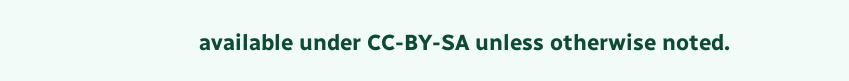available under CC-BY-SA unless otherwise noted.